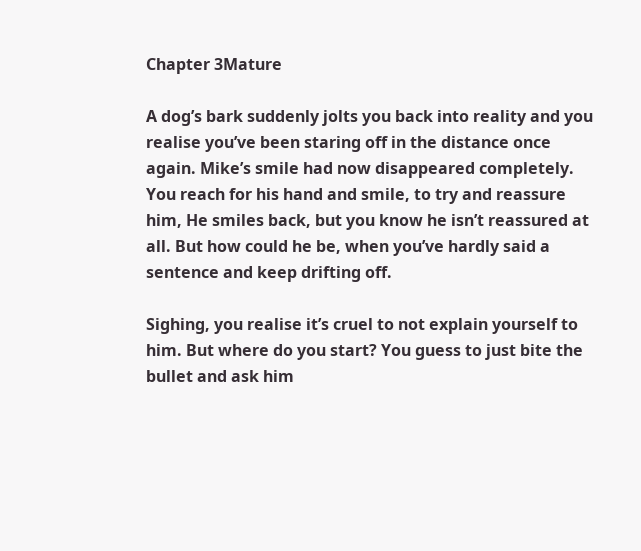Chapter 3Mature

A dog’s bark suddenly jolts you back into reality and you realise you’ve been staring off in the distance once again. Mike’s smile had now disappeared completely. You reach for his hand and smile, to try and reassure him, He smiles back, but you know he isn’t reassured at all. But how could he be, when you’ve hardly said a sentence and keep drifting off.

Sighing, you realise it’s cruel to not explain yourself to him. But where do you start? You guess to just bite the bullet and ask him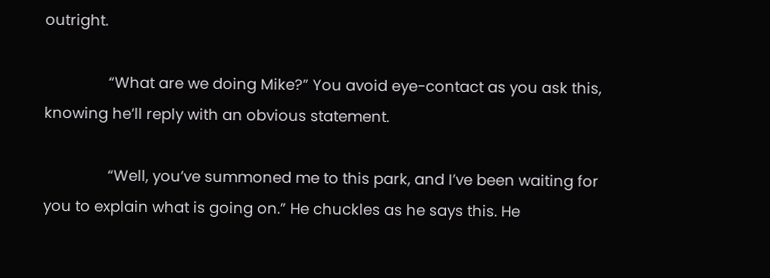outright.

                “What are we doing Mike?” You avoid eye-contact as you ask this, knowing he’ll reply with an obvious statement.

                “Well, you’ve summoned me to this park, and I’ve been waiting for you to explain what is going on.” He chuckles as he says this. He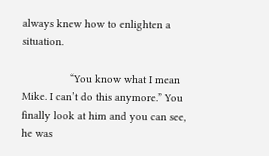always knew how to enlighten a situation.

                “You know what I mean Mike. I can’t do this anymore.” You finally look at him and you can see, he was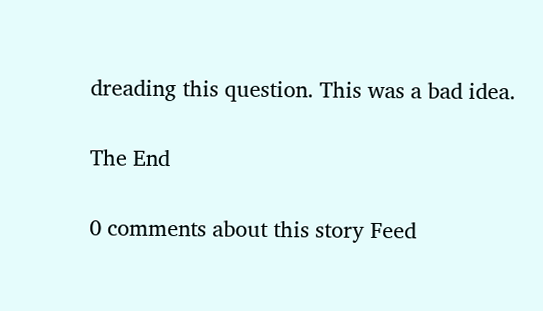dreading this question. This was a bad idea.

The End

0 comments about this story Feed